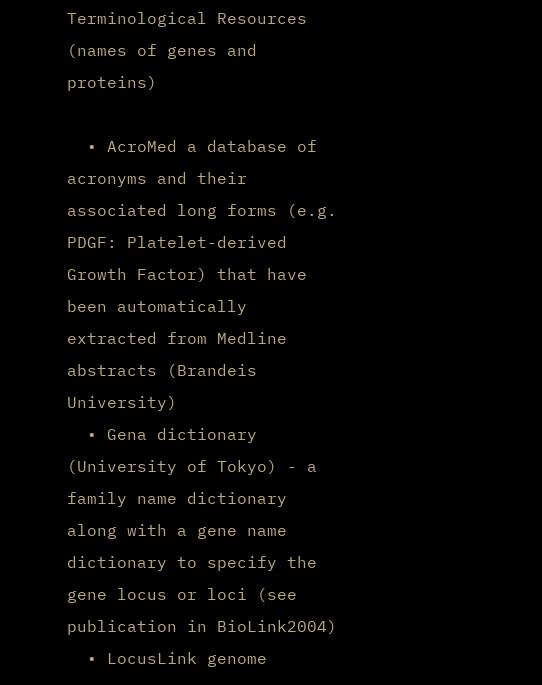Terminological Resources (names of genes and proteins)

  • AcroMed a database of acronyms and their associated long forms (e.g. PDGF: Platelet-derived Growth Factor) that have been automatically extracted from Medline abstracts (Brandeis University)
  • Gena dictionary (University of Tokyo) - a family name dictionary along with a gene name dictionary to specify the gene locus or loci (see publication in BioLink2004)
  • LocusLink genome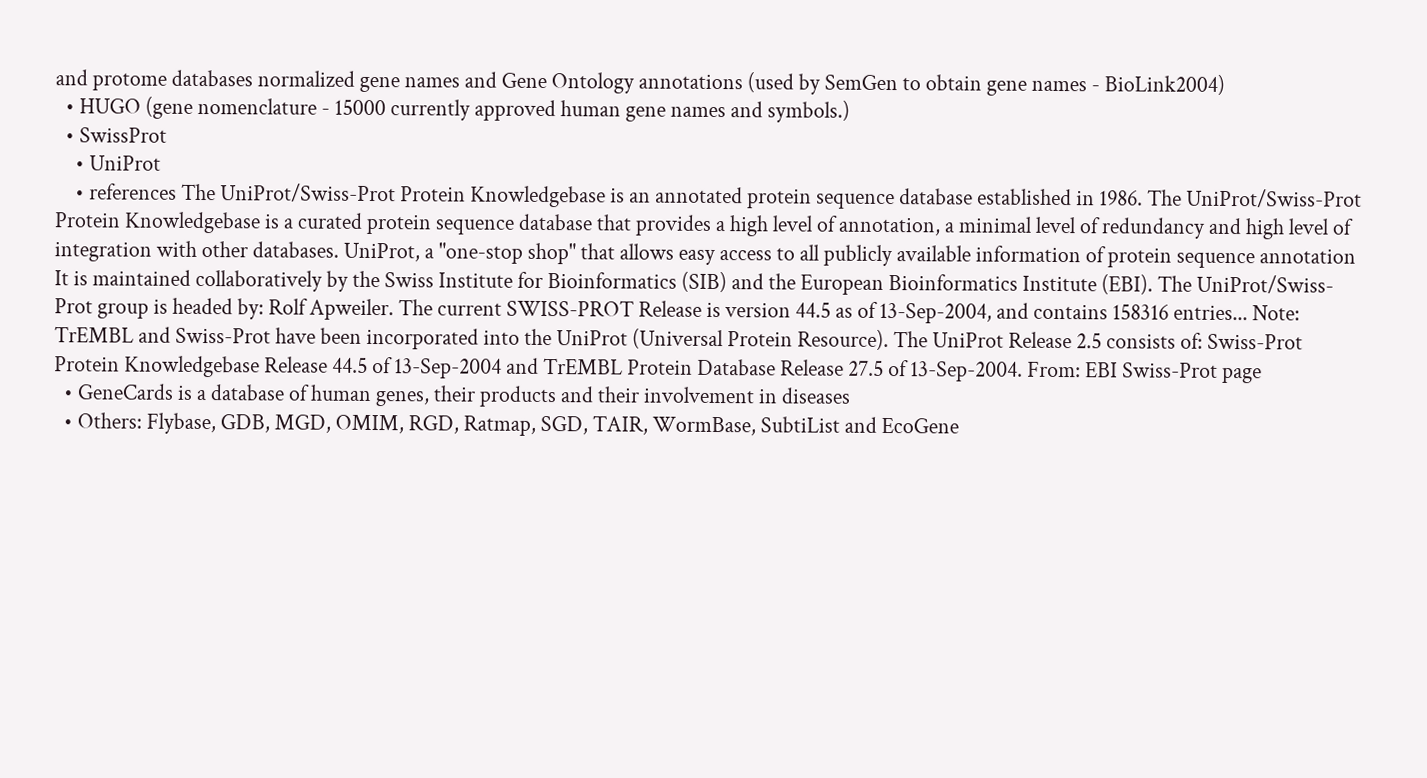and protome databases normalized gene names and Gene Ontology annotations (used by SemGen to obtain gene names - BioLink2004)
  • HUGO (gene nomenclature - 15000 currently approved human gene names and symbols.)
  • SwissProt
    • UniProt
    • references The UniProt/Swiss-Prot Protein Knowledgebase is an annotated protein sequence database established in 1986. The UniProt/Swiss-Prot Protein Knowledgebase is a curated protein sequence database that provides a high level of annotation, a minimal level of redundancy and high level of integration with other databases. UniProt, a "one-stop shop" that allows easy access to all publicly available information of protein sequence annotation It is maintained collaboratively by the Swiss Institute for Bioinformatics (SIB) and the European Bioinformatics Institute (EBI). The UniProt/Swiss-Prot group is headed by: Rolf Apweiler. The current SWISS-PROT Release is version 44.5 as of 13-Sep-2004, and contains 158316 entries... Note: TrEMBL and Swiss-Prot have been incorporated into the UniProt (Universal Protein Resource). The UniProt Release 2.5 consists of: Swiss-Prot Protein Knowledgebase Release 44.5 of 13-Sep-2004 and TrEMBL Protein Database Release 27.5 of 13-Sep-2004. From: EBI Swiss-Prot page
  • GeneCards is a database of human genes, their products and their involvement in diseases
  • Others: Flybase, GDB, MGD, OMIM, RGD, Ratmap, SGD, TAIR, WormBase, SubtiList and EcoGene